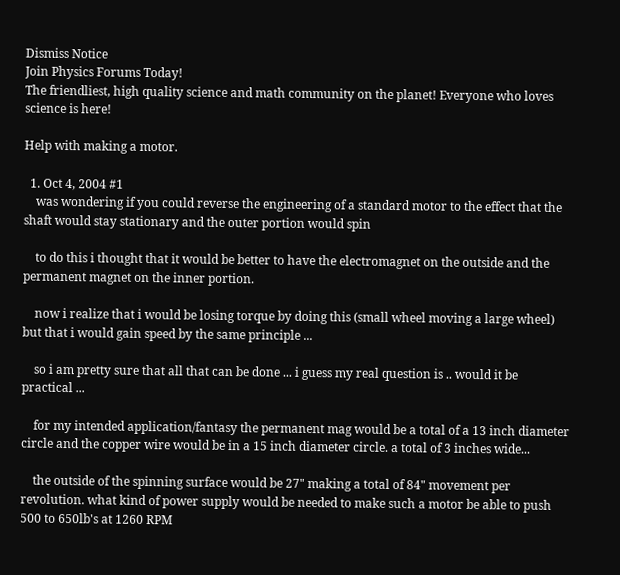Dismiss Notice
Join Physics Forums Today!
The friendliest, high quality science and math community on the planet! Everyone who loves science is here!

Help with making a motor.

  1. Oct 4, 2004 #1
    was wondering if you could reverse the engineering of a standard motor to the effect that the shaft would stay stationary and the outer portion would spin

    to do this i thought that it would be better to have the electromagnet on the outside and the permanent magnet on the inner portion.

    now i realize that i would be losing torque by doing this (small wheel moving a large wheel) but that i would gain speed by the same principle ...

    so i am pretty sure that all that can be done ... i guess my real question is .. would it be practical ...

    for my intended application/fantasy the permanent mag would be a total of a 13 inch diameter circle and the copper wire would be in a 15 inch diameter circle. a total of 3 inches wide...

    the outside of the spinning surface would be 27" making a total of 84" movement per revolution. what kind of power supply would be needed to make such a motor be able to push 500 to 650lb's at 1260 RPM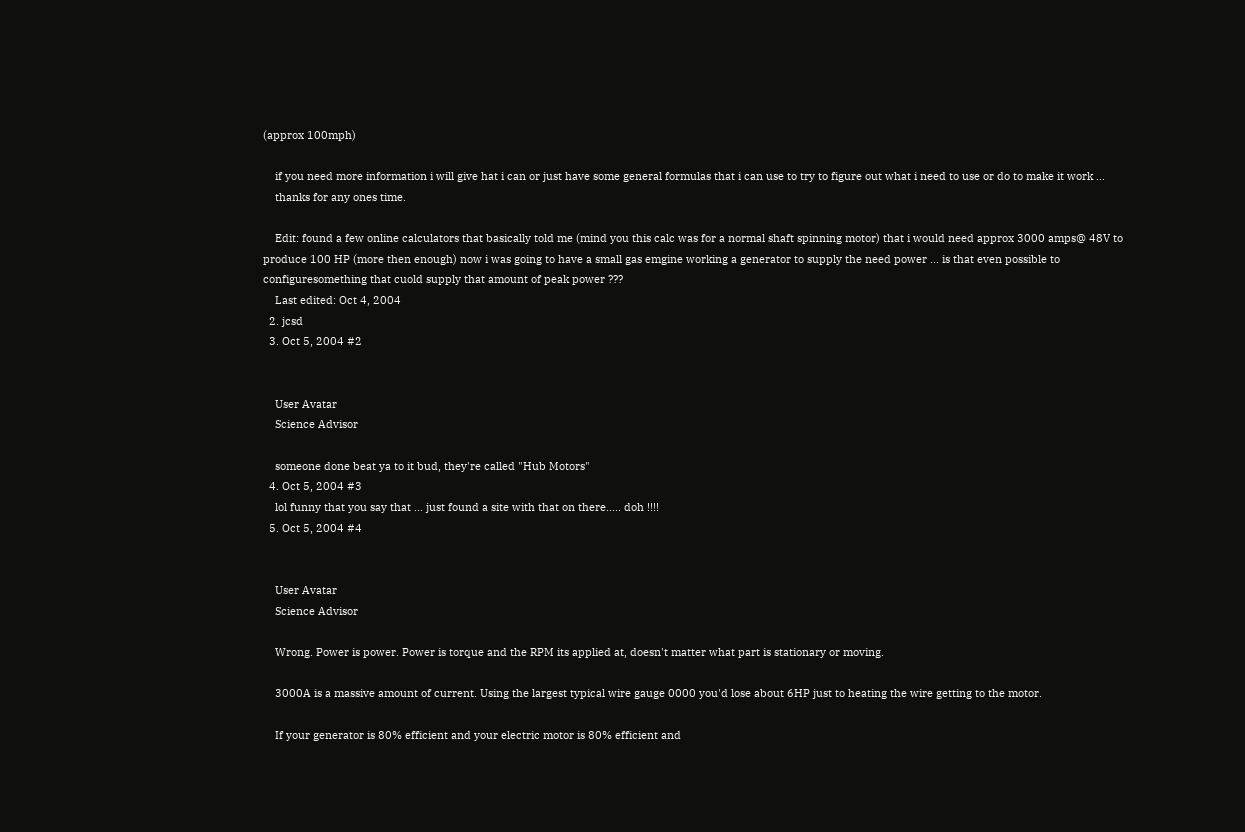(approx 100mph)

    if you need more information i will give hat i can or just have some general formulas that i can use to try to figure out what i need to use or do to make it work ...
    thanks for any ones time.

    Edit: found a few online calculators that basically told me (mind you this calc was for a normal shaft spinning motor) that i would need approx 3000 amps@ 48V to produce 100 HP (more then enough) now i was going to have a small gas emgine working a generator to supply the need power ... is that even possible to configuresomething that cuold supply that amount of peak power ???
    Last edited: Oct 4, 2004
  2. jcsd
  3. Oct 5, 2004 #2


    User Avatar
    Science Advisor

    someone done beat ya to it bud, they're called "Hub Motors"
  4. Oct 5, 2004 #3
    lol funny that you say that ... just found a site with that on there..... doh !!!!
  5. Oct 5, 2004 #4


    User Avatar
    Science Advisor

    Wrong. Power is power. Power is torque and the RPM its applied at, doesn't matter what part is stationary or moving.

    3000A is a massive amount of current. Using the largest typical wire gauge 0000 you'd lose about 6HP just to heating the wire getting to the motor.

    If your generator is 80% efficient and your electric motor is 80% efficient and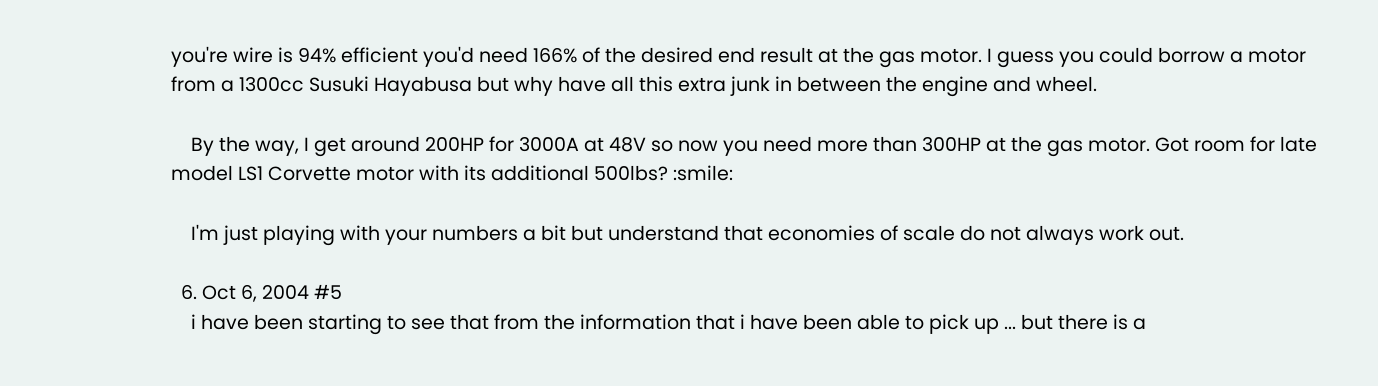you're wire is 94% efficient you'd need 166% of the desired end result at the gas motor. I guess you could borrow a motor from a 1300cc Susuki Hayabusa but why have all this extra junk in between the engine and wheel.

    By the way, I get around 200HP for 3000A at 48V so now you need more than 300HP at the gas motor. Got room for late model LS1 Corvette motor with its additional 500lbs? :smile:

    I'm just playing with your numbers a bit but understand that economies of scale do not always work out.

  6. Oct 6, 2004 #5
    i have been starting to see that from the information that i have been able to pick up ... but there is a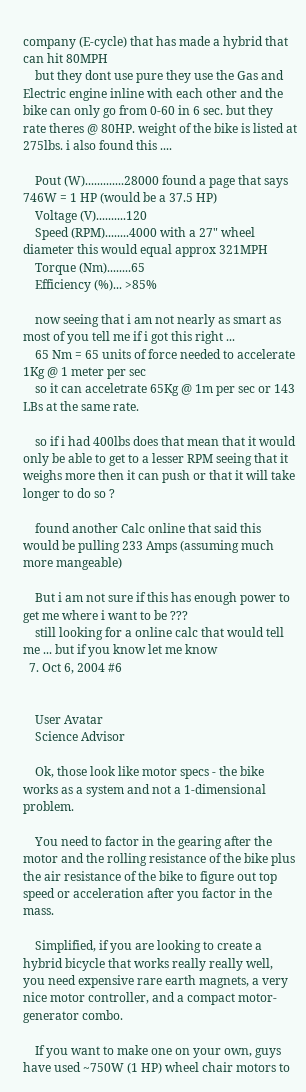company (E-cycle) that has made a hybrid that can hit 80MPH
    but they dont use pure they use the Gas and Electric engine inline with each other and the bike can only go from 0-60 in 6 sec. but they rate theres @ 80HP. weight of the bike is listed at 275lbs. i also found this ....

    Pout (W).............28000 found a page that says 746W = 1 HP (would be a 37.5 HP)
    Voltage (V)..........120
    Speed (RPM)........4000 with a 27" wheel diameter this would equal approx 321MPH
    Torque (Nm)........65
    Efficiency (%)... >85%

    now seeing that i am not nearly as smart as most of you tell me if i got this right ...
    65 Nm = 65 units of force needed to accelerate 1Kg @ 1 meter per sec
    so it can acceletrate 65Kg @ 1m per sec or 143 LBs at the same rate.

    so if i had 400lbs does that mean that it would only be able to get to a lesser RPM seeing that it weighs more then it can push or that it will take longer to do so ?

    found another Calc online that said this would be pulling 233 Amps (assuming much more mangeable)

    But i am not sure if this has enough power to get me where i want to be ???
    still looking for a online calc that would tell me ... but if you know let me know
  7. Oct 6, 2004 #6


    User Avatar
    Science Advisor

    Ok, those look like motor specs - the bike works as a system and not a 1-dimensional problem.

    You need to factor in the gearing after the motor and the rolling resistance of the bike plus the air resistance of the bike to figure out top speed or acceleration after you factor in the mass.

    Simplified, if you are looking to create a hybrid bicycle that works really really well, you need expensive rare earth magnets, a very nice motor controller, and a compact motor-generator combo.

    If you want to make one on your own, guys have used ~750W (1 HP) wheel chair motors to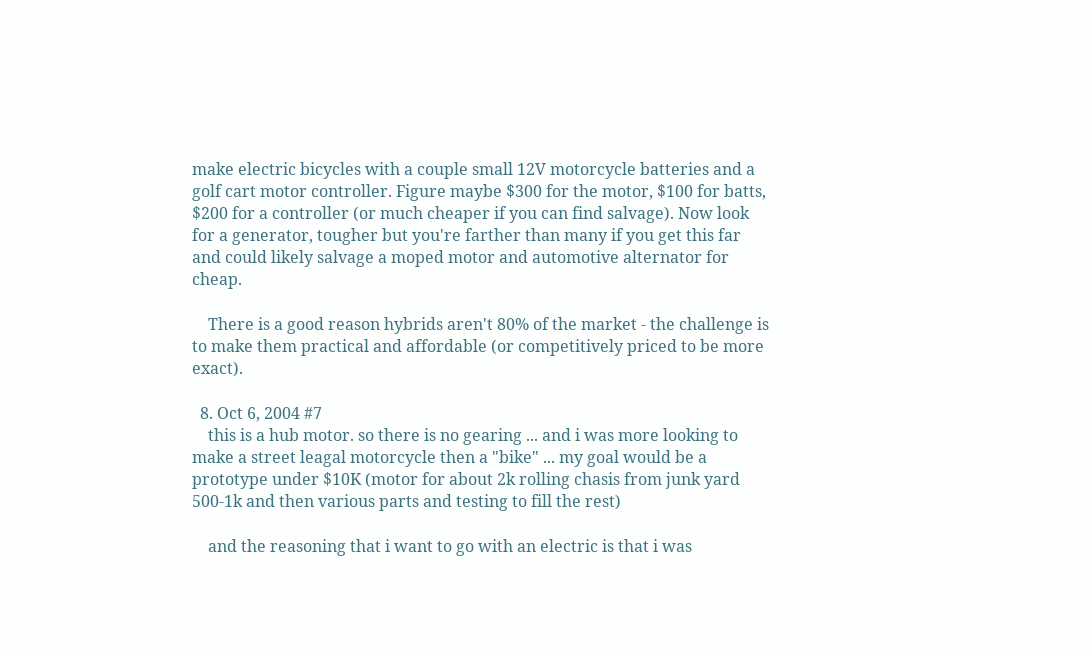make electric bicycles with a couple small 12V motorcycle batteries and a golf cart motor controller. Figure maybe $300 for the motor, $100 for batts, $200 for a controller (or much cheaper if you can find salvage). Now look for a generator, tougher but you're farther than many if you get this far and could likely salvage a moped motor and automotive alternator for cheap.

    There is a good reason hybrids aren't 80% of the market - the challenge is to make them practical and affordable (or competitively priced to be more exact).

  8. Oct 6, 2004 #7
    this is a hub motor. so there is no gearing ... and i was more looking to make a street leagal motorcycle then a "bike" ... my goal would be a prototype under $10K (motor for about 2k rolling chasis from junk yard 500-1k and then various parts and testing to fill the rest)

    and the reasoning that i want to go with an electric is that i was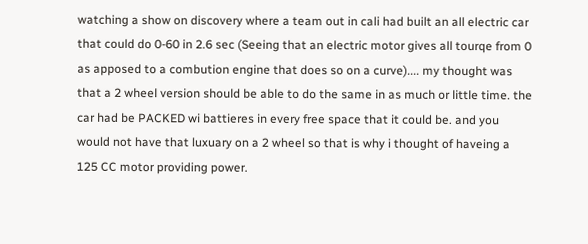watching a show on discovery where a team out in cali had built an all electric car that could do 0-60 in 2.6 sec (Seeing that an electric motor gives all tourqe from 0 as apposed to a combution engine that does so on a curve).... my thought was that a 2 wheel version should be able to do the same in as much or little time. the car had be PACKED wi battieres in every free space that it could be. and you would not have that luxuary on a 2 wheel so that is why i thought of haveing a 125 CC motor providing power.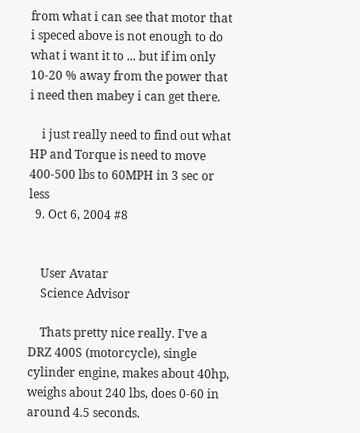from what i can see that motor that i speced above is not enough to do what i want it to ... but if im only 10-20 % away from the power that i need then mabey i can get there.

    i just really need to find out what HP and Torque is need to move 400-500 lbs to 60MPH in 3 sec or less
  9. Oct 6, 2004 #8


    User Avatar
    Science Advisor

    Thats pretty nice really. I've a DRZ 400S (motorcycle), single cylinder engine, makes about 40hp, weighs about 240 lbs, does 0-60 in around 4.5 seconds.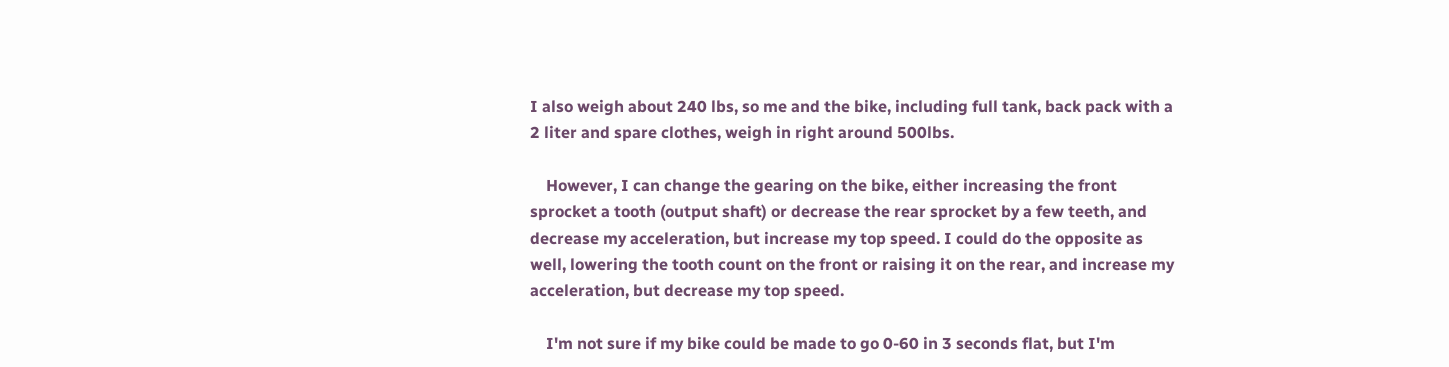I also weigh about 240 lbs, so me and the bike, including full tank, back pack with a 2 liter and spare clothes, weigh in right around 500lbs.

    However, I can change the gearing on the bike, either increasing the front sprocket a tooth (output shaft) or decrease the rear sprocket by a few teeth, and decrease my acceleration, but increase my top speed. I could do the opposite as well, lowering the tooth count on the front or raising it on the rear, and increase my acceleration, but decrease my top speed.

    I'm not sure if my bike could be made to go 0-60 in 3 seconds flat, but I'm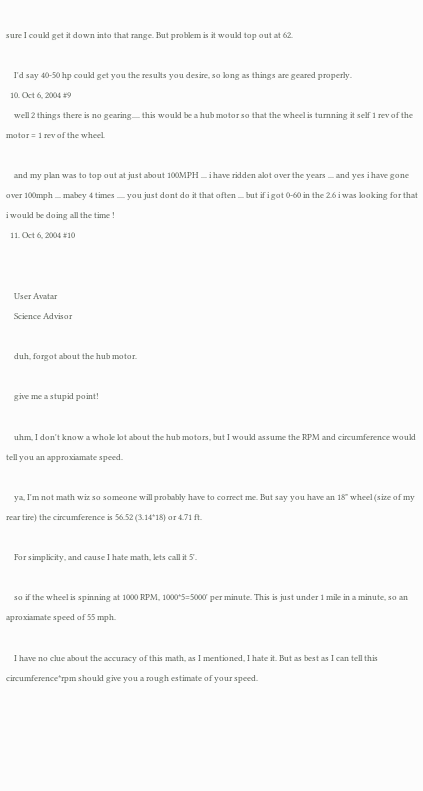sure I could get it down into that range. But problem is it would top out at 62.

    I'd say 40-50 hp could get you the results you desire, so long as things are geared properly.
  10. Oct 6, 2004 #9
    well 2 things there is no gearing.... this would be a hub motor so that the wheel is turnning it self 1 rev of the motor = 1 rev of the wheel.

    and my plan was to top out at just about 100MPH ... i have ridden alot over the years ... and yes i have gone over 100mph ... mabey 4 times .... you just dont do it that often ... but if i got 0-60 in the 2.6 i was looking for that i would be doing all the time !
  11. Oct 6, 2004 #10


    User Avatar
    Science Advisor

    duh, forgot about the hub motor.

    give me a stupid point!

    uhm, I don't know a whole lot about the hub motors, but I would assume the RPM and circumference would tell you an approxiamate speed.

    ya, I'm not math wiz so someone will probably have to correct me. But say you have an 18" wheel (size of my rear tire) the circumference is 56.52 (3.14*18) or 4.71 ft.

    For simplicity, and cause I hate math, lets call it 5'.

    so if the wheel is spinning at 1000 RPM, 1000*5=5000' per minute. This is just under 1 mile in a minute, so an aproxiamate speed of 55 mph.

    I have no clue about the accuracy of this math, as I mentioned, I hate it. But as best as I can tell this circumference*rpm should give you a rough estimate of your speed.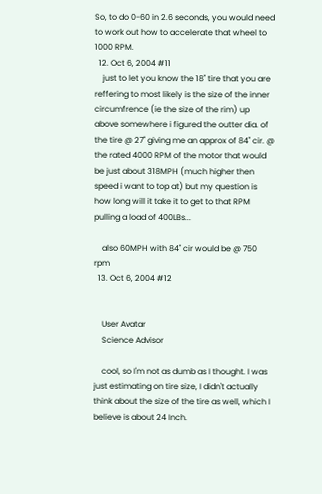So, to do 0-60 in 2.6 seconds, you would need to work out how to accelerate that wheel to 1000 RPM.
  12. Oct 6, 2004 #11
    just to let you know the 18" tire that you are reffering to most likely is the size of the inner circumfrence (ie the size of the rim) up above somewhere i figured the outter dia. of the tire @ 27" giving me an approx of 84" cir. @ the rated 4000 RPM of the motor that would be just about 318MPH (much higher then speed i want to top at) but my question is how long will it take it to get to that RPM pulling a load of 400LBs...

    also 60MPH with 84" cir would be @ 750 rpm
  13. Oct 6, 2004 #12


    User Avatar
    Science Advisor

    cool, so I'm not as dumb as I thought. I was just estimating on tire size, I didn't actually think about the size of the tire as well, which I believe is about 24 Inch.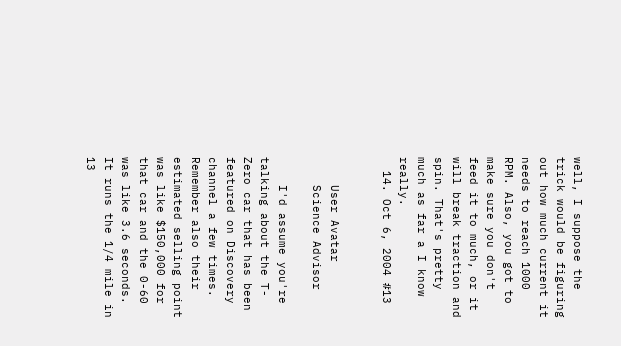well, I suppose the trick would be figuring out how much current it needs to reach 1000 RPM. Also, you got to make sure you don't feed it to much, or it will break traction and spin. That's pretty much as far a I know really.
  14. Oct 6, 2004 #13


    User Avatar
    Science Advisor

    I'd assume you're talking about the T-Zero car that has been featured on Discovery channel a few times. Remember also their estimated selling point was like $150,000 for that car and the 0-60 was like 3.6 seconds. It runs the 1/4 mile in 13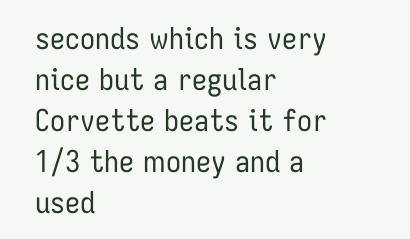seconds which is very nice but a regular Corvette beats it for 1/3 the money and a used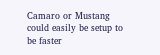Camaro or Mustang could easily be setup to be faster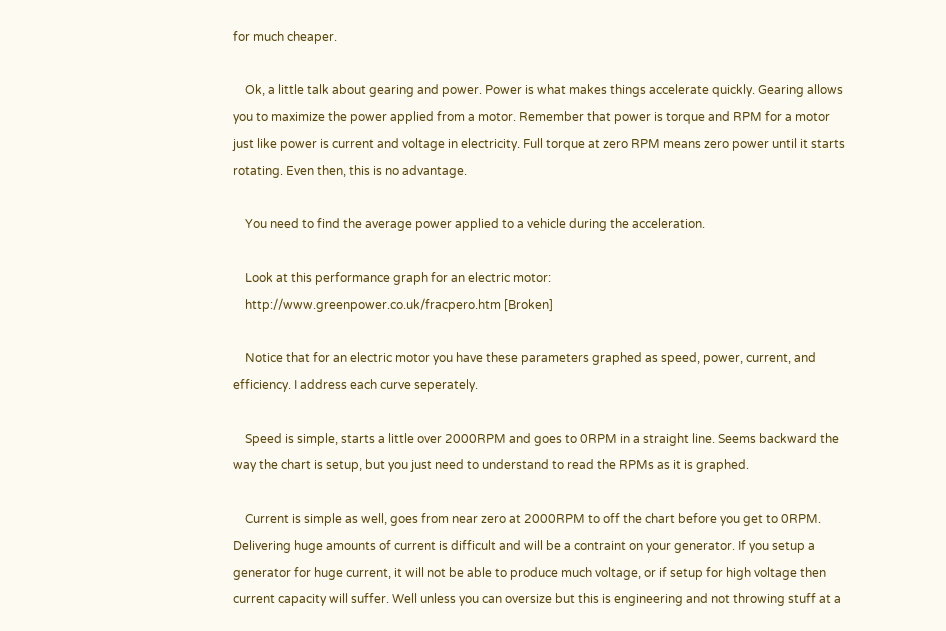for much cheaper.

    Ok, a little talk about gearing and power. Power is what makes things accelerate quickly. Gearing allows you to maximize the power applied from a motor. Remember that power is torque and RPM for a motor just like power is current and voltage in electricity. Full torque at zero RPM means zero power until it starts rotating. Even then, this is no advantage.

    You need to find the average power applied to a vehicle during the acceleration.

    Look at this performance graph for an electric motor:
    http://www.greenpower.co.uk/fracpero.htm [Broken]

    Notice that for an electric motor you have these parameters graphed as speed, power, current, and efficiency. I address each curve seperately.

    Speed is simple, starts a little over 2000RPM and goes to 0RPM in a straight line. Seems backward the way the chart is setup, but you just need to understand to read the RPMs as it is graphed.

    Current is simple as well, goes from near zero at 2000RPM to off the chart before you get to 0RPM. Delivering huge amounts of current is difficult and will be a contraint on your generator. If you setup a generator for huge current, it will not be able to produce much voltage, or if setup for high voltage then current capacity will suffer. Well unless you can oversize but this is engineering and not throwing stuff at a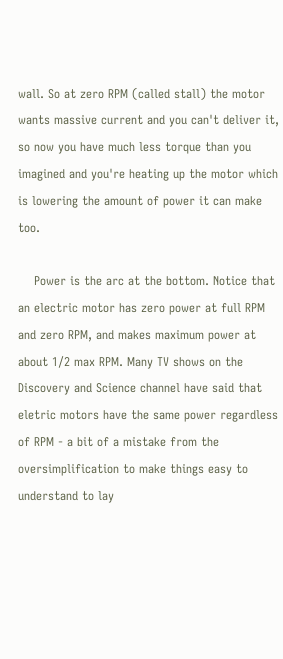wall. So at zero RPM (called stall) the motor wants massive current and you can't deliver it, so now you have much less torque than you imagined and you're heating up the motor which is lowering the amount of power it can make too.

    Power is the arc at the bottom. Notice that an electric motor has zero power at full RPM and zero RPM, and makes maximum power at about 1/2 max RPM. Many TV shows on the Discovery and Science channel have said that eletric motors have the same power regardless of RPM - a bit of a mistake from the oversimplification to make things easy to understand to lay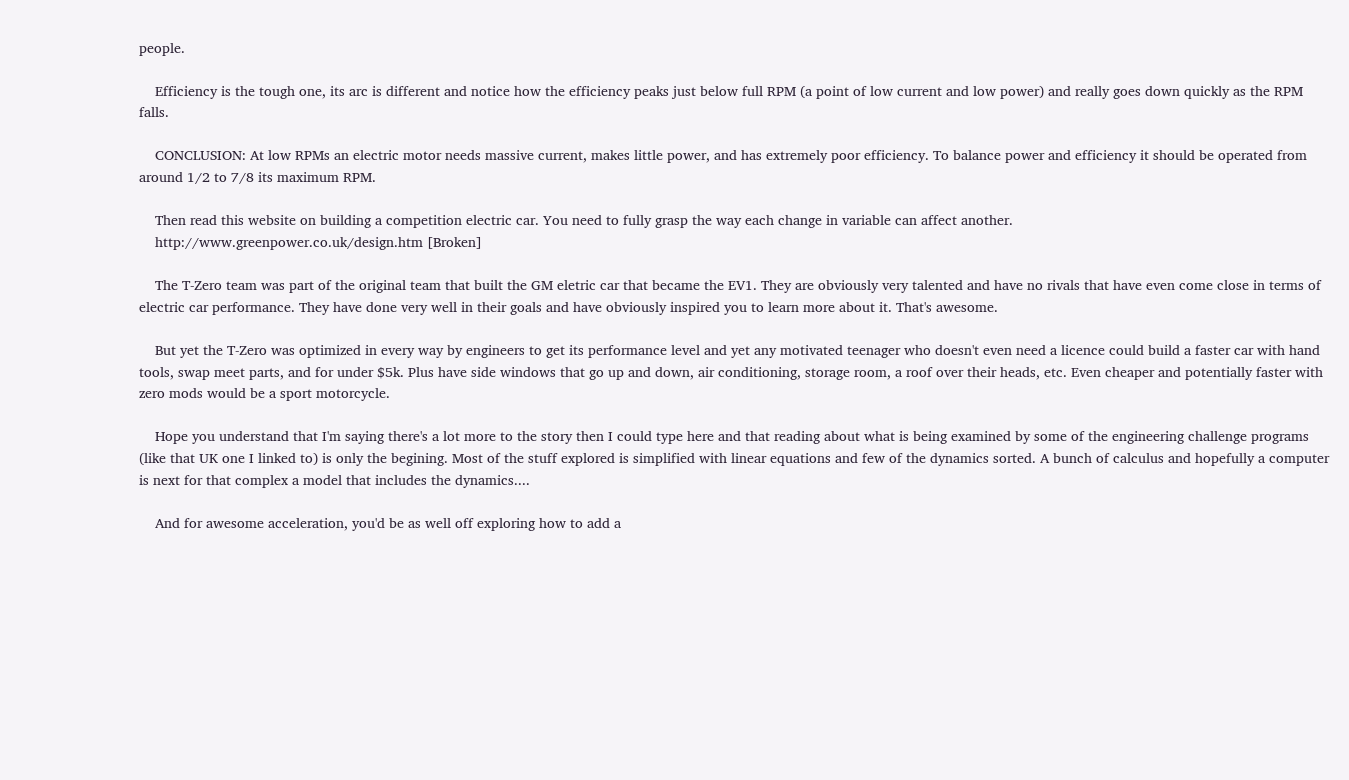people.

    Efficiency is the tough one, its arc is different and notice how the efficiency peaks just below full RPM (a point of low current and low power) and really goes down quickly as the RPM falls.

    CONCLUSION: At low RPMs an electric motor needs massive current, makes little power, and has extremely poor efficiency. To balance power and efficiency it should be operated from around 1/2 to 7/8 its maximum RPM.

    Then read this website on building a competition electric car. You need to fully grasp the way each change in variable can affect another.
    http://www.greenpower.co.uk/design.htm [Broken]

    The T-Zero team was part of the original team that built the GM eletric car that became the EV1. They are obviously very talented and have no rivals that have even come close in terms of electric car performance. They have done very well in their goals and have obviously inspired you to learn more about it. That's awesome.

    But yet the T-Zero was optimized in every way by engineers to get its performance level and yet any motivated teenager who doesn't even need a licence could build a faster car with hand tools, swap meet parts, and for under $5k. Plus have side windows that go up and down, air conditioning, storage room, a roof over their heads, etc. Even cheaper and potentially faster with zero mods would be a sport motorcycle.

    Hope you understand that I'm saying there's a lot more to the story then I could type here and that reading about what is being examined by some of the engineering challenge programs (like that UK one I linked to) is only the begining. Most of the stuff explored is simplified with linear equations and few of the dynamics sorted. A bunch of calculus and hopefully a computer is next for that complex a model that includes the dynamics....

    And for awesome acceleration, you'd be as well off exploring how to add a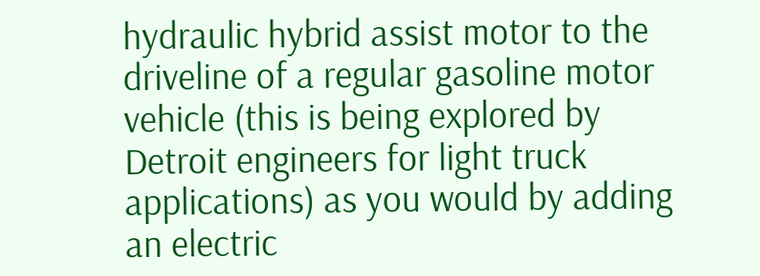hydraulic hybrid assist motor to the driveline of a regular gasoline motor vehicle (this is being explored by Detroit engineers for light truck applications) as you would by adding an electric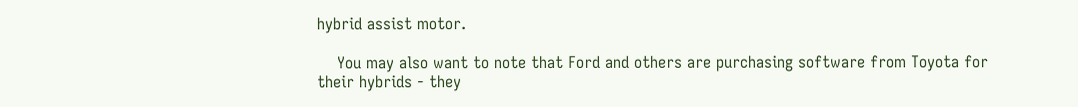hybrid assist motor.

    You may also want to note that Ford and others are purchasing software from Toyota for their hybrids - they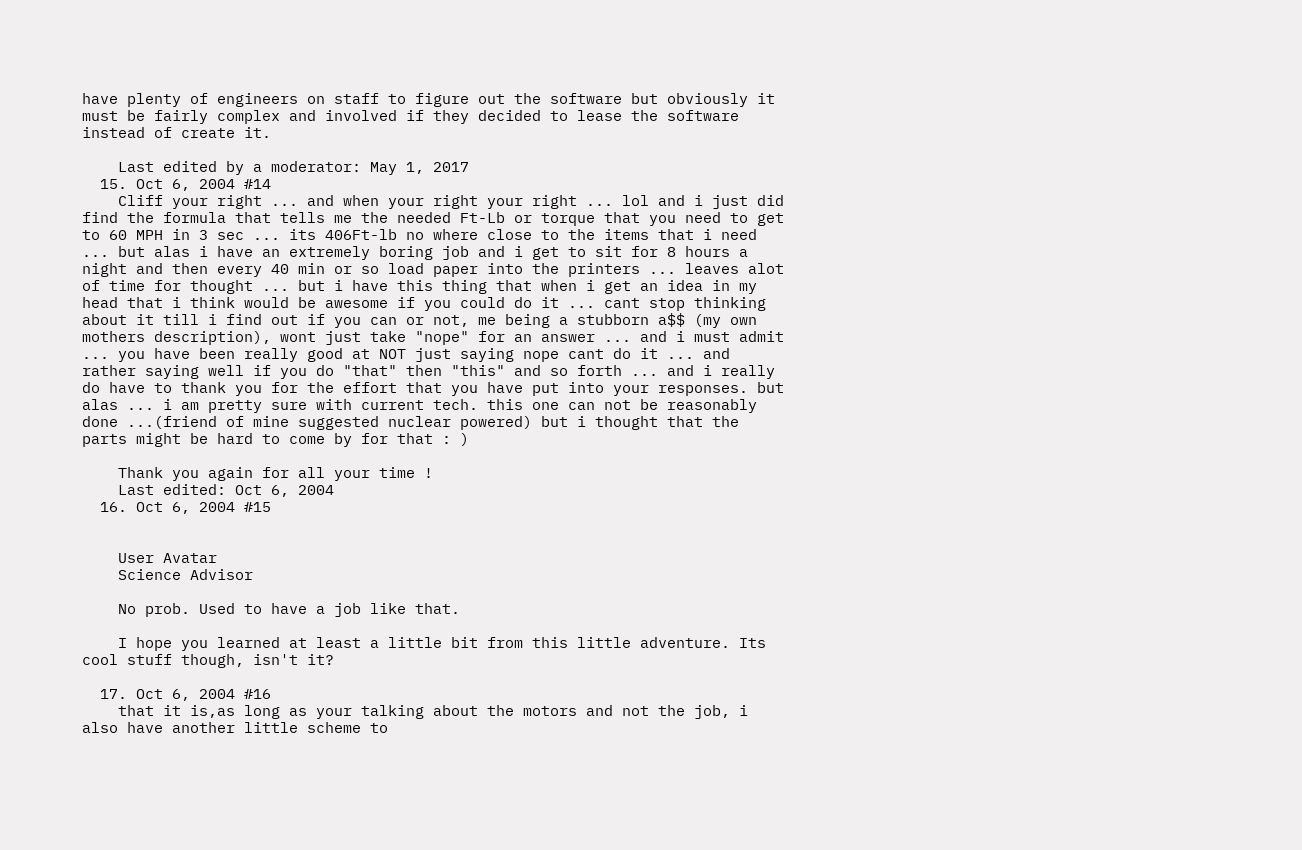have plenty of engineers on staff to figure out the software but obviously it must be fairly complex and involved if they decided to lease the software instead of create it.

    Last edited by a moderator: May 1, 2017
  15. Oct 6, 2004 #14
    Cliff your right ... and when your right your right ... lol and i just did find the formula that tells me the needed Ft-Lb or torque that you need to get to 60 MPH in 3 sec ... its 406Ft-lb no where close to the items that i need ... but alas i have an extremely boring job and i get to sit for 8 hours a night and then every 40 min or so load paper into the printers ... leaves alot of time for thought ... but i have this thing that when i get an idea in my head that i think would be awesome if you could do it ... cant stop thinking about it till i find out if you can or not, me being a stubborn a$$ (my own mothers description), wont just take "nope" for an answer ... and i must admit ... you have been really good at NOT just saying nope cant do it ... and rather saying well if you do "that" then "this" and so forth ... and i really do have to thank you for the effort that you have put into your responses. but alas ... i am pretty sure with current tech. this one can not be reasonably done ...(friend of mine suggested nuclear powered) but i thought that the parts might be hard to come by for that : )

    Thank you again for all your time !
    Last edited: Oct 6, 2004
  16. Oct 6, 2004 #15


    User Avatar
    Science Advisor

    No prob. Used to have a job like that.

    I hope you learned at least a little bit from this little adventure. Its cool stuff though, isn't it?

  17. Oct 6, 2004 #16
    that it is,as long as your talking about the motors and not the job, i also have another little scheme to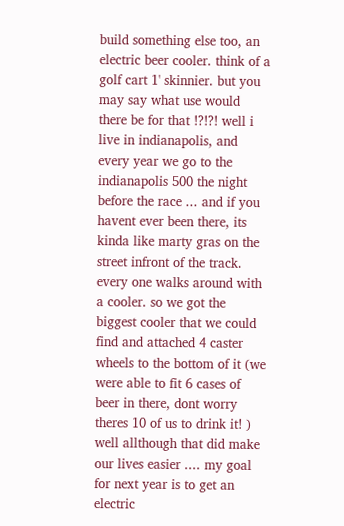build something else too, an electric beer cooler. think of a golf cart 1' skinnier. but you may say what use would there be for that !?!?! well i live in indianapolis, and every year we go to the indianapolis 500 the night before the race ... and if you havent ever been there, its kinda like marty gras on the street infront of the track. every one walks around with a cooler. so we got the biggest cooler that we could find and attached 4 caster wheels to the bottom of it (we were able to fit 6 cases of beer in there, dont worry theres 10 of us to drink it! ) well allthough that did make our lives easier .... my goal for next year is to get an electric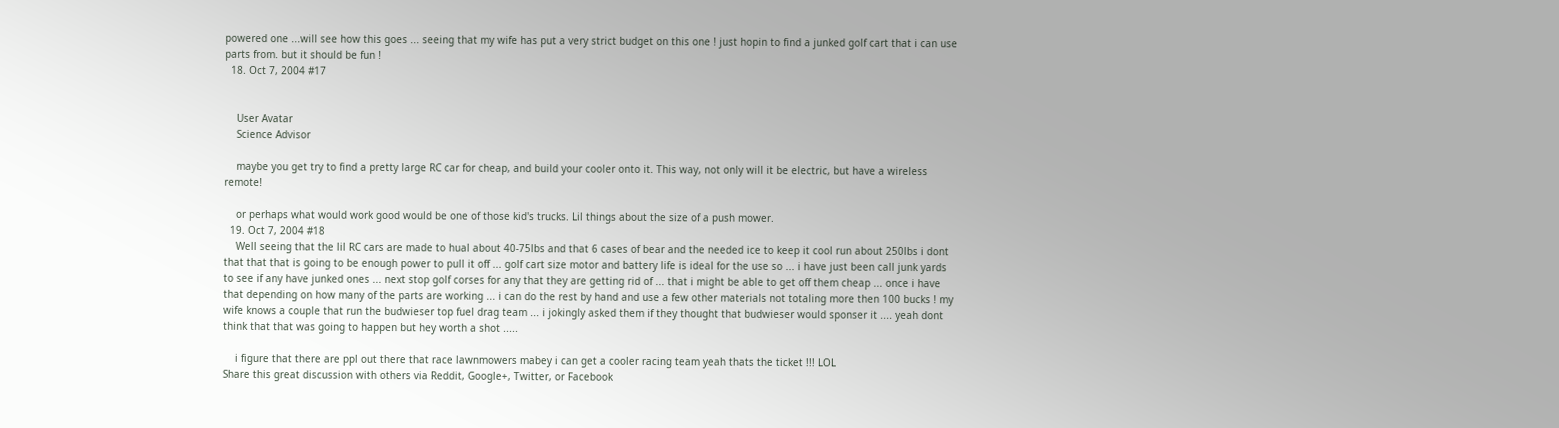powered one ...will see how this goes ... seeing that my wife has put a very strict budget on this one ! just hopin to find a junked golf cart that i can use parts from. but it should be fun !
  18. Oct 7, 2004 #17


    User Avatar
    Science Advisor

    maybe you get try to find a pretty large RC car for cheap, and build your cooler onto it. This way, not only will it be electric, but have a wireless remote!

    or perhaps what would work good would be one of those kid's trucks. Lil things about the size of a push mower.
  19. Oct 7, 2004 #18
    Well seeing that the lil RC cars are made to hual about 40-75lbs and that 6 cases of bear and the needed ice to keep it cool run about 250lbs i dont that that that is going to be enough power to pull it off ... golf cart size motor and battery life is ideal for the use so ... i have just been call junk yards to see if any have junked ones ... next stop golf corses for any that they are getting rid of ... that i might be able to get off them cheap ... once i have that depending on how many of the parts are working ... i can do the rest by hand and use a few other materials not totaling more then 100 bucks ! my wife knows a couple that run the budwieser top fuel drag team ... i jokingly asked them if they thought that budwieser would sponser it .... yeah dont think that that was going to happen but hey worth a shot .....

    i figure that there are ppl out there that race lawnmowers mabey i can get a cooler racing team yeah thats the ticket !!! LOL
Share this great discussion with others via Reddit, Google+, Twitter, or Facebook